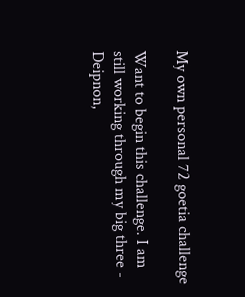My own personal 72 goetia challenge

Want to begin this challenge. I am still working through my big three - Deipnon,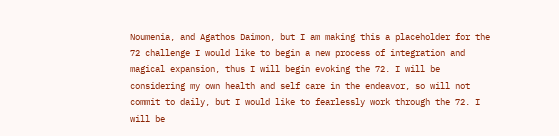Noumenia, and Agathos Daimon, but I am making this a placeholder for the 72 challenge I would like to begin a new process of integration and magical expansion, thus I will begin evoking the 72. I will be considering my own health and self care in the endeavor, so will not commit to daily, but I would like to fearlessly work through the 72. I will be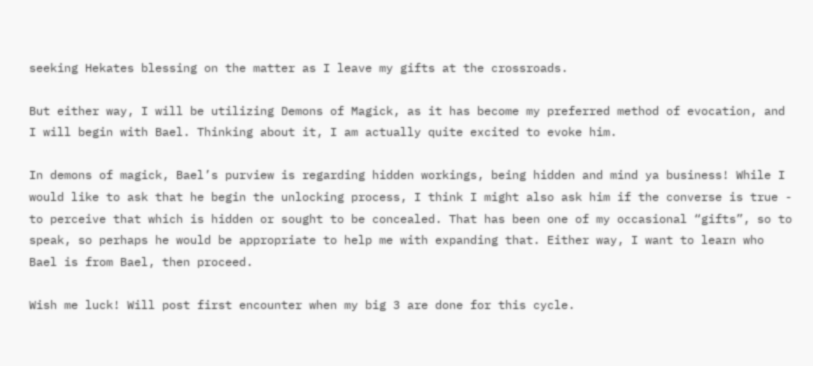seeking Hekates blessing on the matter as I leave my gifts at the crossroads.

But either way, I will be utilizing Demons of Magick, as it has become my preferred method of evocation, and I will begin with Bael. Thinking about it, I am actually quite excited to evoke him.

In demons of magick, Bael’s purview is regarding hidden workings, being hidden and mind ya business! While I would like to ask that he begin the unlocking process, I think I might also ask him if the converse is true - to perceive that which is hidden or sought to be concealed. That has been one of my occasional “gifts”, so to speak, so perhaps he would be appropriate to help me with expanding that. Either way, I want to learn who Bael is from Bael, then proceed.

Wish me luck! Will post first encounter when my big 3 are done for this cycle.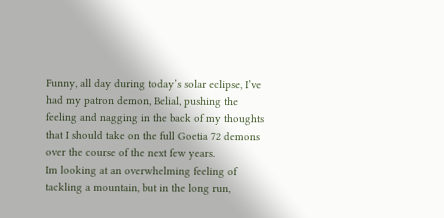Funny, all day during today’s solar eclipse, I’ve had my patron demon, Belial, pushing the feeling and nagging in the back of my thoughts that I should take on the full Goetia 72 demons over the course of the next few years.
Im looking at an overwhelming feeling of tackling a mountain, but in the long run,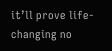it’ll prove life-changing no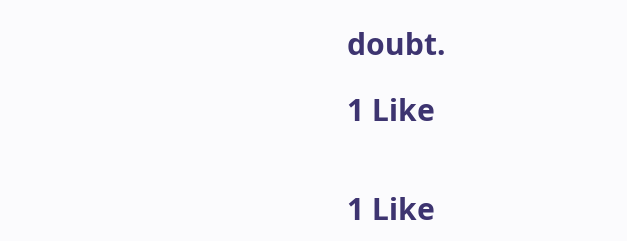doubt.

1 Like


1 Like